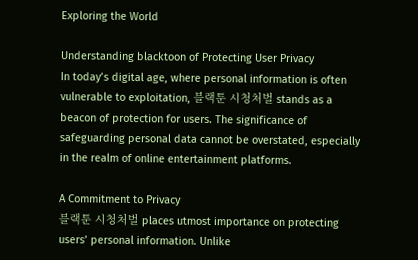Exploring the World

Understanding blacktoon of Protecting User Privacy
In today’s digital age, where personal information is often vulnerable to exploitation, 블랙툰 시청처벌 stands as a beacon of protection for users. The significance of safeguarding personal data cannot be overstated, especially in the realm of online entertainment platforms.

A Commitment to Privacy
블랙툰 시청처벌 places utmost importance on protecting users’ personal information. Unlike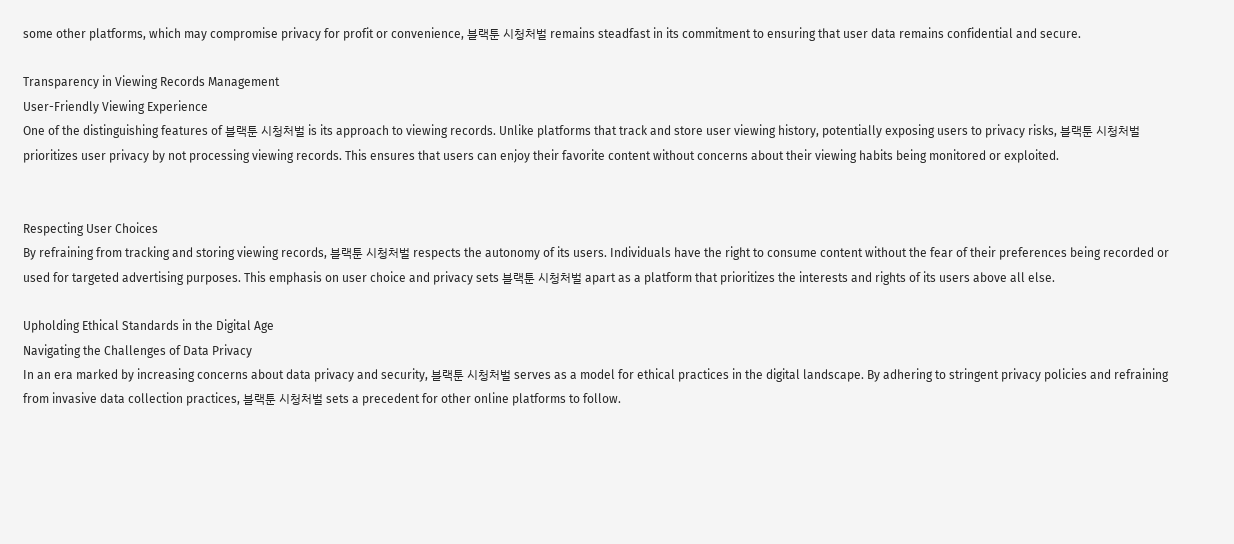some other platforms, which may compromise privacy for profit or convenience, 블랙툰 시청처벌 remains steadfast in its commitment to ensuring that user data remains confidential and secure.

Transparency in Viewing Records Management
User-Friendly Viewing Experience
One of the distinguishing features of 블랙툰 시청처벌 is its approach to viewing records. Unlike platforms that track and store user viewing history, potentially exposing users to privacy risks, 블랙툰 시청처벌 prioritizes user privacy by not processing viewing records. This ensures that users can enjoy their favorite content without concerns about their viewing habits being monitored or exploited.


Respecting User Choices
By refraining from tracking and storing viewing records, 블랙툰 시청처벌 respects the autonomy of its users. Individuals have the right to consume content without the fear of their preferences being recorded or used for targeted advertising purposes. This emphasis on user choice and privacy sets 블랙툰 시청처벌 apart as a platform that prioritizes the interests and rights of its users above all else.

Upholding Ethical Standards in the Digital Age
Navigating the Challenges of Data Privacy
In an era marked by increasing concerns about data privacy and security, 블랙툰 시청처벌 serves as a model for ethical practices in the digital landscape. By adhering to stringent privacy policies and refraining from invasive data collection practices, 블랙툰 시청처벌 sets a precedent for other online platforms to follow.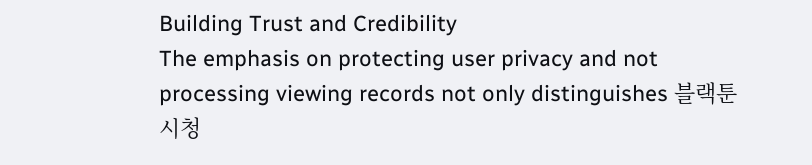Building Trust and Credibility
The emphasis on protecting user privacy and not processing viewing records not only distinguishes 블랙툰 시청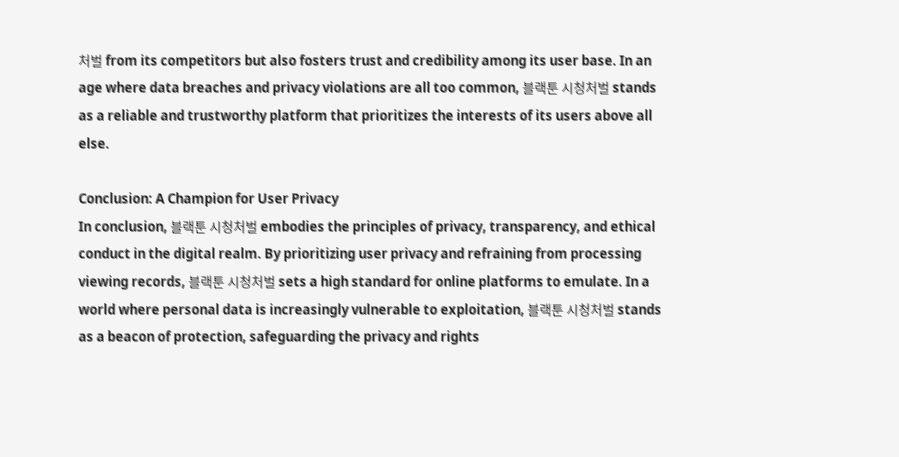처벌 from its competitors but also fosters trust and credibility among its user base. In an age where data breaches and privacy violations are all too common, 블랙툰 시청처벌 stands as a reliable and trustworthy platform that prioritizes the interests of its users above all else.

Conclusion: A Champion for User Privacy
In conclusion, 블랙툰 시청처벌 embodies the principles of privacy, transparency, and ethical conduct in the digital realm. By prioritizing user privacy and refraining from processing viewing records, 블랙툰 시청처벌 sets a high standard for online platforms to emulate. In a world where personal data is increasingly vulnerable to exploitation, 블랙툰 시청처벌 stands as a beacon of protection, safeguarding the privacy and rights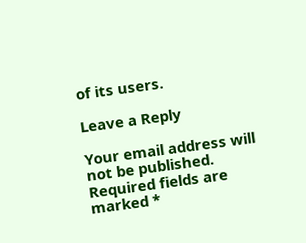of its users.

Leave a Reply

Your email address will not be published. Required fields are marked *